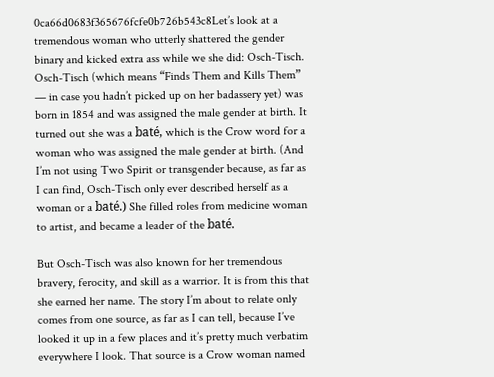0ca66d0683f365676fcfe0b726b543c8Let’s look at a tremendous woman who utterly shattered the gender binary and kicked extra ass while we she did: Osch-Tisch. Osch-Tisch (which means “Finds Them and Kills Them” — in case you hadn’t picked up on her badassery yet) was born in 1854 and was assigned the male gender at birth. It turned out she was a baté, which is the Crow word for a woman who was assigned the male gender at birth. (And I’m not using Two Spirit or transgender because, as far as I can find, Osch-Tisch only ever described herself as a woman or a baté.) She filled roles from medicine woman to artist, and became a leader of the baté.

But Osch-Tisch was also known for her tremendous bravery, ferocity, and skill as a warrior. It is from this that she earned her name. The story I’m about to relate only comes from one source, as far as I can tell, because I’ve looked it up in a few places and it’s pretty much verbatim everywhere I look. That source is a Crow woman named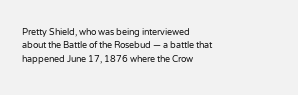Pretty Shield, who was being interviewed about the Battle of the Rosebud — a battle that happened June 17, 1876 where the Crow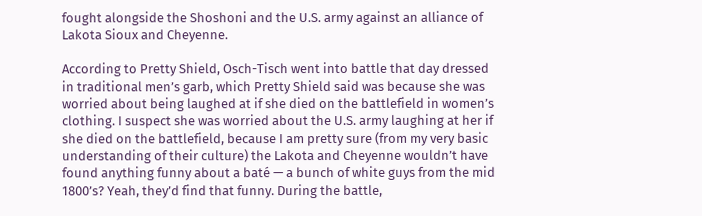fought alongside the Shoshoni and the U.S. army against an alliance of Lakota Sioux and Cheyenne.

According to Pretty Shield, Osch-Tisch went into battle that day dressed in traditional men’s garb, which Pretty Shield said was because she was worried about being laughed at if she died on the battlefield in women’s clothing. I suspect she was worried about the U.S. army laughing at her if she died on the battlefield, because I am pretty sure (from my very basic understanding of their culture) the Lakota and Cheyenne wouldn’t have found anything funny about a baté — a bunch of white guys from the mid 1800’s? Yeah, they’d find that funny. During the battle,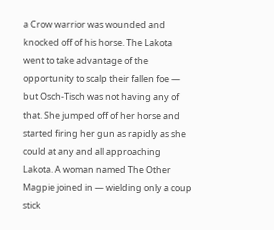a Crow warrior was wounded and knocked off of his horse. The Lakota went to take advantage of the opportunity to scalp their fallen foe — but Osch-Tisch was not having any of that. She jumped off of her horse and started firing her gun as rapidly as she could at any and all approaching Lakota. A woman named The Other Magpie joined in — wielding only a coup stick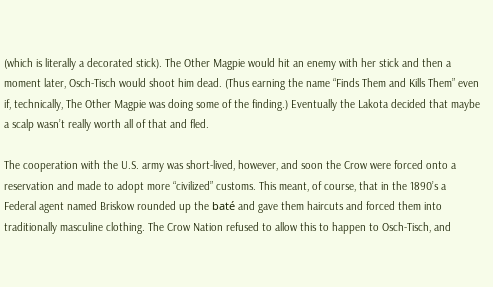(which is literally a decorated stick). The Other Magpie would hit an enemy with her stick and then a moment later, Osch-Tisch would shoot him dead. (Thus earning the name “Finds Them and Kills Them” even if, technically, The Other Magpie was doing some of the finding.) Eventually the Lakota decided that maybe a scalp wasn’t really worth all of that and fled.

The cooperation with the U.S. army was short-lived, however, and soon the Crow were forced onto a reservation and made to adopt more “civilized” customs. This meant, of course, that in the 1890’s a Federal agent named Briskow rounded up the baté and gave them haircuts and forced them into traditionally masculine clothing. The Crow Nation refused to allow this to happen to Osch-Tisch, and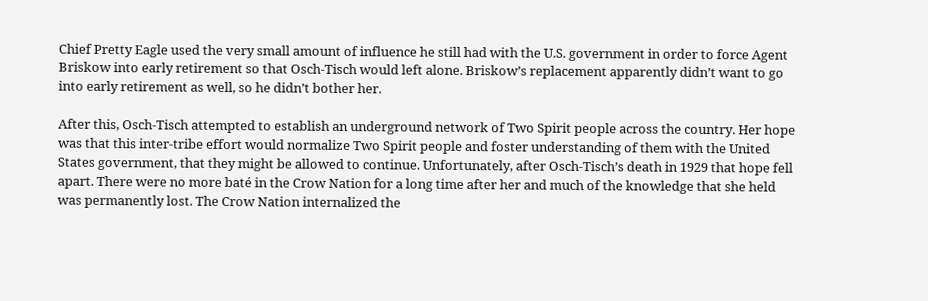Chief Pretty Eagle used the very small amount of influence he still had with the U.S. government in order to force Agent Briskow into early retirement so that Osch-Tisch would left alone. Briskow’s replacement apparently didn’t want to go into early retirement as well, so he didn’t bother her.

After this, Osch-Tisch attempted to establish an underground network of Two Spirit people across the country. Her hope was that this inter-tribe effort would normalize Two Spirit people and foster understanding of them with the United States government, that they might be allowed to continue. Unfortunately, after Osch-Tisch’s death in 1929 that hope fell apart. There were no more baté in the Crow Nation for a long time after her and much of the knowledge that she held was permanently lost. The Crow Nation internalized the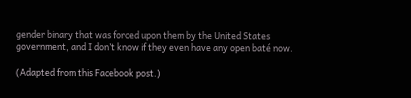gender binary that was forced upon them by the United States government, and I don’t know if they even have any open baté now.

(Adapted from this Facebook post.)